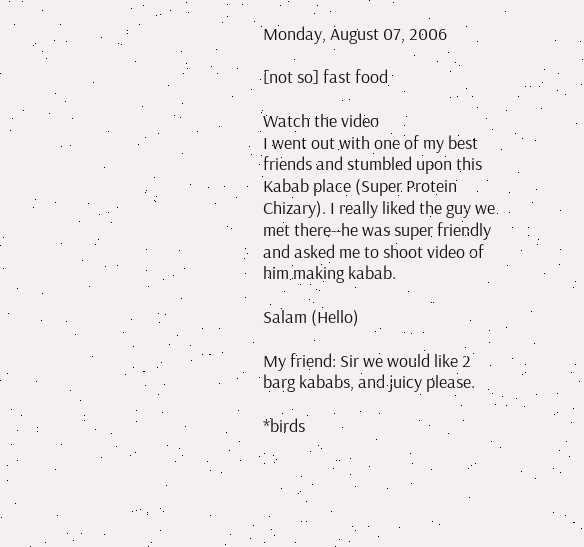Monday, August 07, 2006

[not so] fast food

Watch the video
I went out with one of my best friends and stumbled upon this Kabab place (Super Protein Chizary). I really liked the guy we met there--he was super friendly and asked me to shoot video of him making kabab.

Salam (Hello)

My friend: Sir we would like 2 barg kababs, and juicy please.

*birds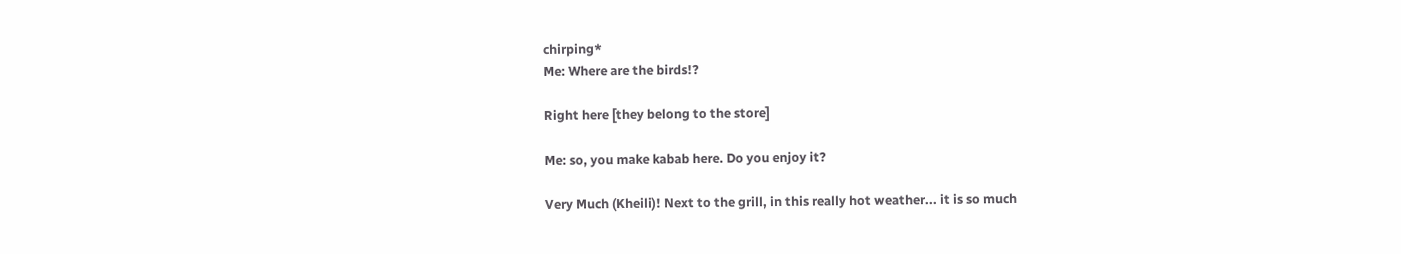chirping*
Me: Where are the birds!?

Right here [they belong to the store]

Me: so, you make kabab here. Do you enjoy it?

Very Much (Kheili)! Next to the grill, in this really hot weather... it is so much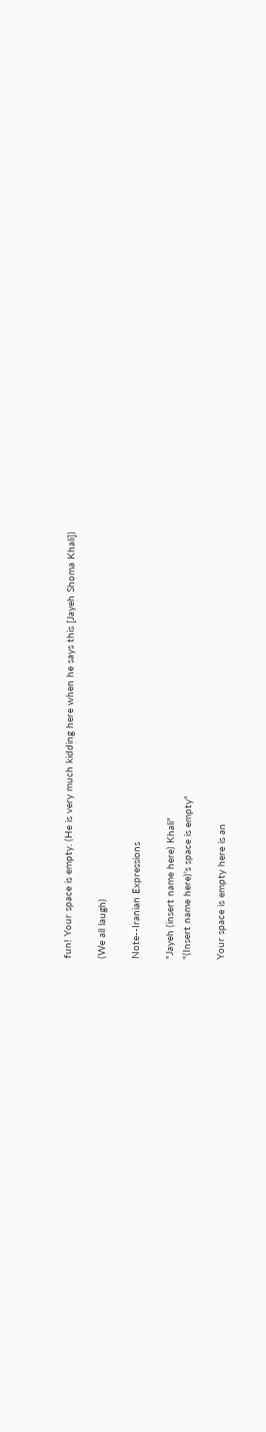fun! Your space is empty. (He is very much kidding here when he says this [Jayeh Shoma Khali])

(We all laugh)

Note--Iranian Expressions

"Jayeh (insert name here) Khali"
"(Insert name here)'s space is empty"

Your space is empty here is an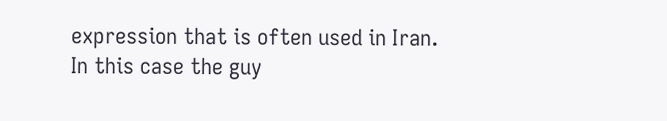expression that is often used in Iran. In this case the guy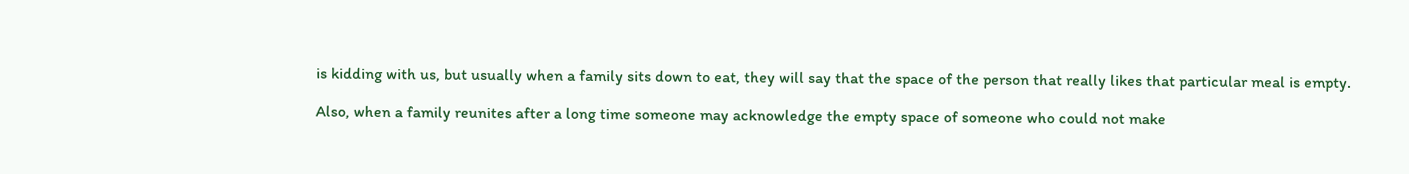is kidding with us, but usually when a family sits down to eat, they will say that the space of the person that really likes that particular meal is empty.

Also, when a family reunites after a long time someone may acknowledge the empty space of someone who could not make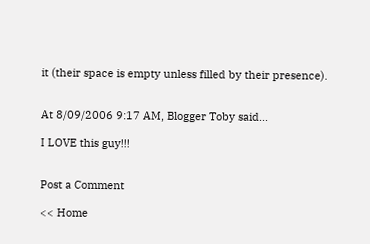it (their space is empty unless filled by their presence).


At 8/09/2006 9:17 AM, Blogger Toby said...

I LOVE this guy!!!


Post a Comment

<< Home